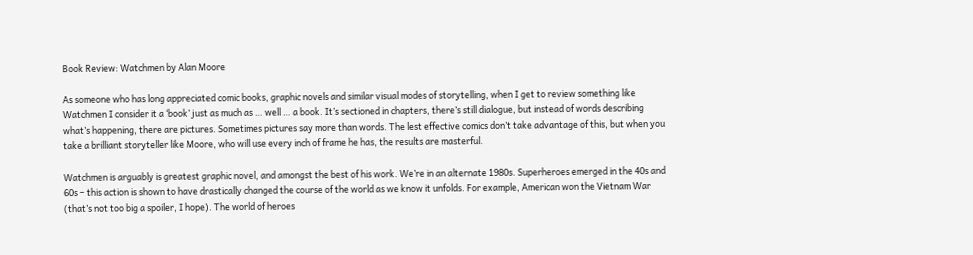Book Review: Watchmen by Alan Moore

As someone who has long appreciated comic books, graphic novels and similar visual modes of storytelling, when I get to review something like Watchmen I consider it a ‘book’ just as much as … well … a book. It’s sectioned in chapters, there’s still dialogue, but instead of words describing what’s happening, there are pictures. Sometimes pictures say more than words. The lest effective comics don’t take advantage of this, but when you take a brilliant storyteller like Moore, who will use every inch of frame he has, the results are masterful.

Watchmen is arguably is greatest graphic novel, and amongst the best of his work. We’re in an alternate 1980s. Superheroes emerged in the 40s and 60s – this action is shown to have drastically changed the course of the world as we know it unfolds. For example, American won the Vietnam War (that’s not too big a spoiler, I hope). The world of heroes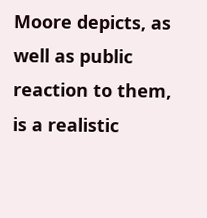Moore depicts, as well as public reaction to them, is a realistic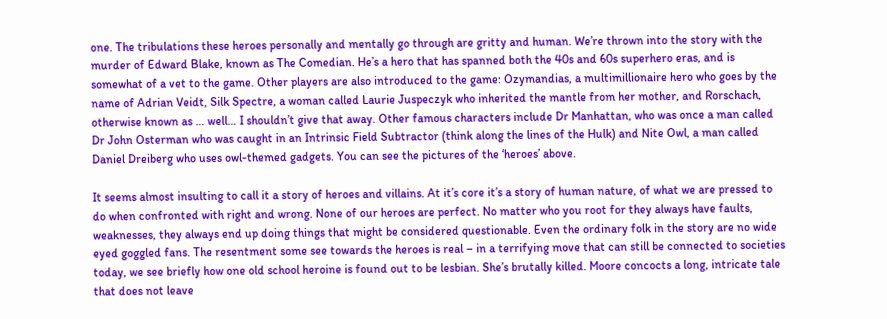one. The tribulations these heroes personally and mentally go through are gritty and human. We’re thrown into the story with the murder of Edward Blake, known as The Comedian. He’s a hero that has spanned both the 40s and 60s superhero eras, and is somewhat of a vet to the game. Other players are also introduced to the game: Ozymandias, a multimillionaire hero who goes by the name of Adrian Veidt, Silk Spectre, a woman called Laurie Juspeczyk who inherited the mantle from her mother, and Rorschach, otherwise known as … well… I shouldn’t give that away. Other famous characters include Dr Manhattan, who was once a man called Dr John Osterman who was caught in an Intrinsic Field Subtractor (think along the lines of the Hulk) and Nite Owl, a man called Daniel Dreiberg who uses owl-themed gadgets. You can see the pictures of the ‘heroes’ above.

It seems almost insulting to call it a story of heroes and villains. At it’s core it’s a story of human nature, of what we are pressed to do when confronted with right and wrong. None of our heroes are perfect. No matter who you root for they always have faults, weaknesses, they always end up doing things that might be considered questionable. Even the ordinary folk in the story are no wide eyed goggled fans. The resentment some see towards the heroes is real – in a terrifying move that can still be connected to societies today, we see briefly how one old school heroine is found out to be lesbian. She’s brutally killed. Moore concocts a long, intricate tale that does not leave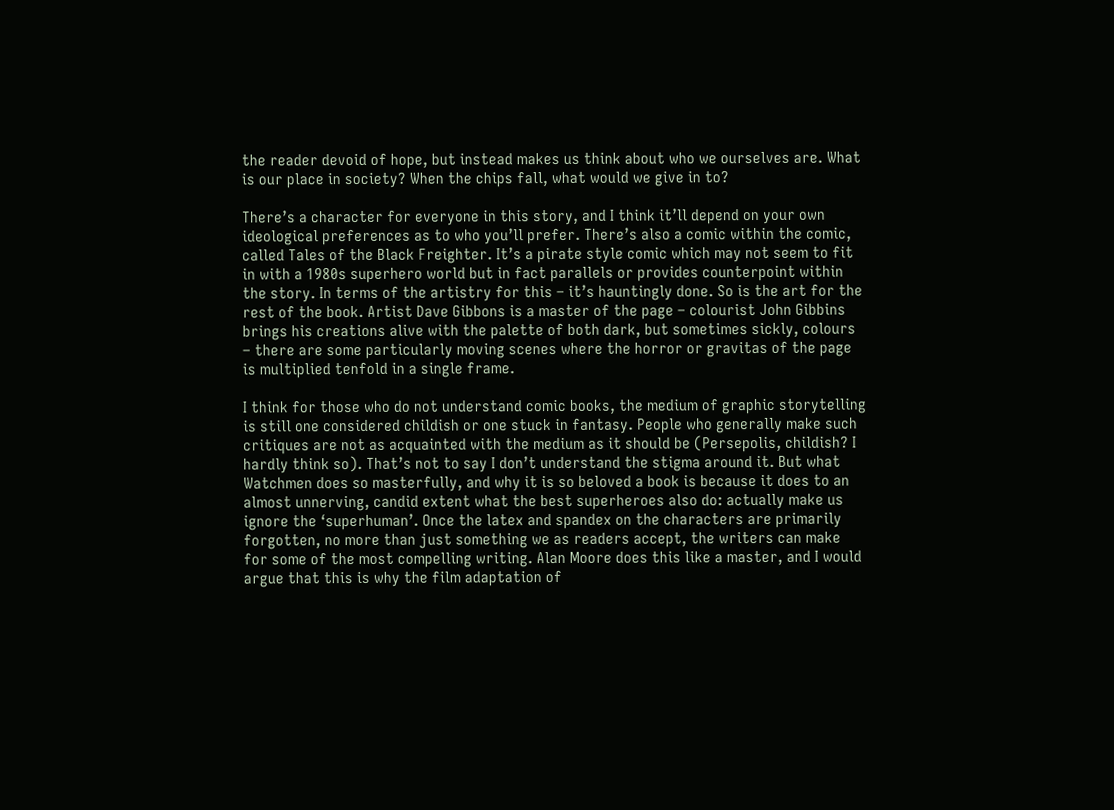the reader devoid of hope, but instead makes us think about who we ourselves are. What is our place in society? When the chips fall, what would we give in to?

There’s a character for everyone in this story, and I think it’ll depend on your own ideological preferences as to who you’ll prefer. There’s also a comic within the comic, called Tales of the Black Freighter. It’s a pirate style comic which may not seem to fit in with a 1980s superhero world but in fact parallels or provides counterpoint within the story. In terms of the artistry for this – it’s hauntingly done. So is the art for the rest of the book. Artist Dave Gibbons is a master of the page – colourist John Gibbins brings his creations alive with the palette of both dark, but sometimes sickly, colours – there are some particularly moving scenes where the horror or gravitas of the page is multiplied tenfold in a single frame.

I think for those who do not understand comic books, the medium of graphic storytelling is still one considered childish or one stuck in fantasy. People who generally make such critiques are not as acquainted with the medium as it should be (Persepolis, childish? I hardly think so). That’s not to say I don’t understand the stigma around it. But what Watchmen does so masterfully, and why it is so beloved a book is because it does to an almost unnerving, candid extent what the best superheroes also do: actually make us ignore the ‘superhuman’. Once the latex and spandex on the characters are primarily forgotten, no more than just something we as readers accept, the writers can make for some of the most compelling writing. Alan Moore does this like a master, and I would argue that this is why the film adaptation of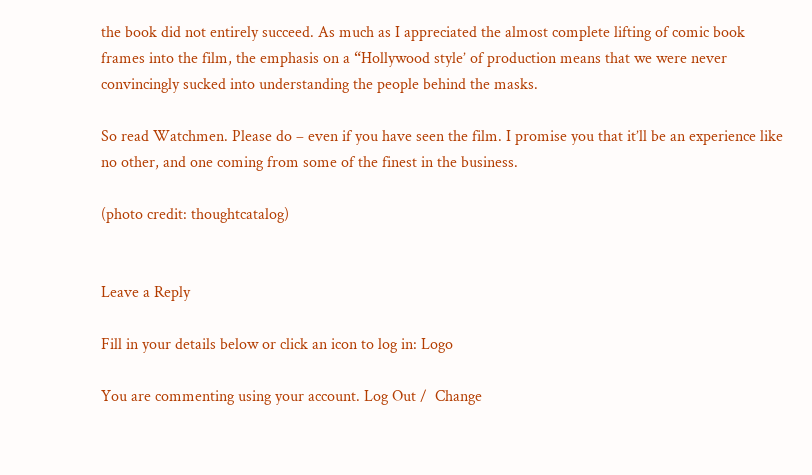the book did not entirely succeed. As much as I appreciated the almost complete lifting of comic book frames into the film, the emphasis on a “Hollywood style’ of production means that we were never convincingly sucked into understanding the people behind the masks.

So read Watchmen. Please do – even if you have seen the film. I promise you that it’ll be an experience like no other, and one coming from some of the finest in the business.

(photo credit: thoughtcatalog)


Leave a Reply

Fill in your details below or click an icon to log in: Logo

You are commenting using your account. Log Out /  Change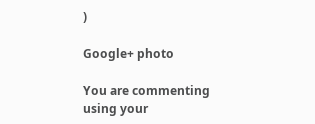)

Google+ photo

You are commenting using your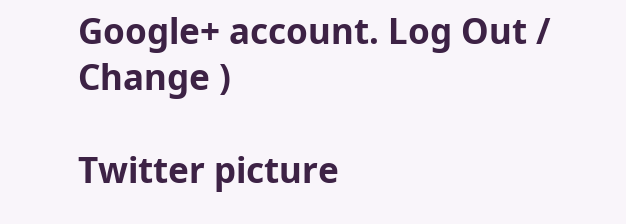Google+ account. Log Out /  Change )

Twitter picture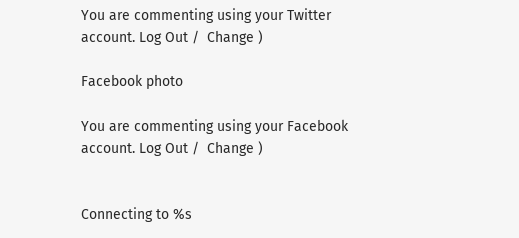You are commenting using your Twitter account. Log Out /  Change )

Facebook photo

You are commenting using your Facebook account. Log Out /  Change )


Connecting to %s